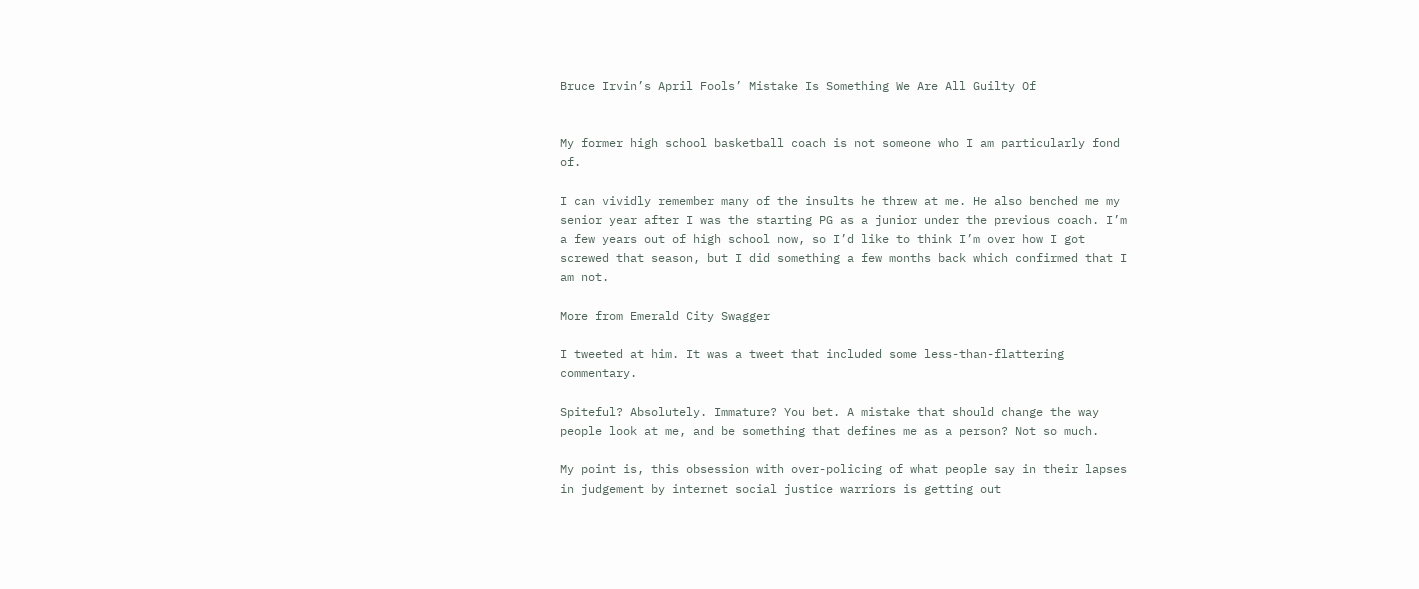Bruce Irvin’s April Fools’ Mistake Is Something We Are All Guilty Of


My former high school basketball coach is not someone who I am particularly fond of.

I can vividly remember many of the insults he threw at me. He also benched me my senior year after I was the starting PG as a junior under the previous coach. I’m a few years out of high school now, so I’d like to think I’m over how I got screwed that season, but I did something a few months back which confirmed that I am not.

More from Emerald City Swagger

I tweeted at him. It was a tweet that included some less-than-flattering commentary.

Spiteful? Absolutely. Immature? You bet. A mistake that should change the way people look at me, and be something that defines me as a person? Not so much.

My point is, this obsession with over-policing of what people say in their lapses in judgement by internet social justice warriors is getting out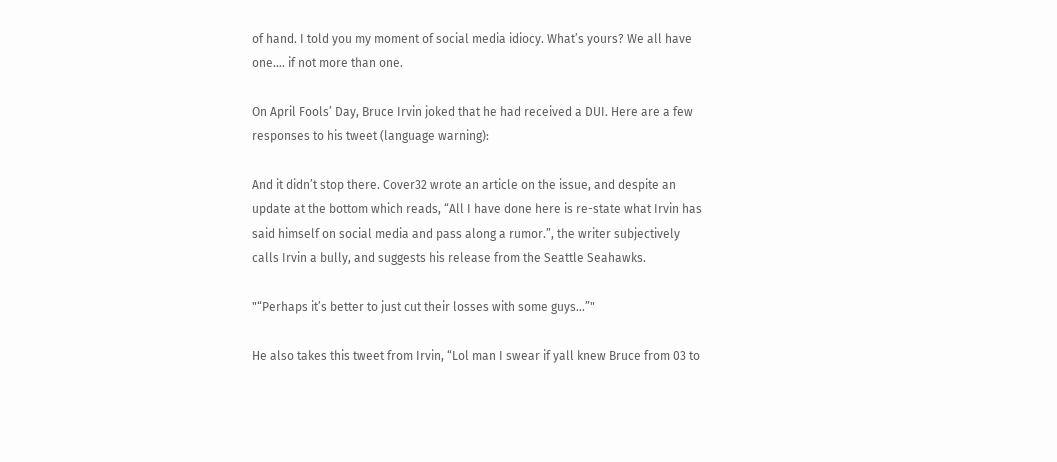of hand. I told you my moment of social media idiocy. What’s yours? We all have one…. if not more than one.

On April Fools’ Day, Bruce Irvin joked that he had received a DUI. Here are a few responses to his tweet (language warning):

And it didn’t stop there. Cover32 wrote an article on the issue, and despite an update at the bottom which reads, “All I have done here is re-state what Irvin has said himself on social media and pass along a rumor.”, the writer subjectively calls Irvin a bully, and suggests his release from the Seattle Seahawks.

"“Perhaps it’s better to just cut their losses with some guys…”"

He also takes this tweet from Irvin, “Lol man I swear if yall knew Bruce from 03 to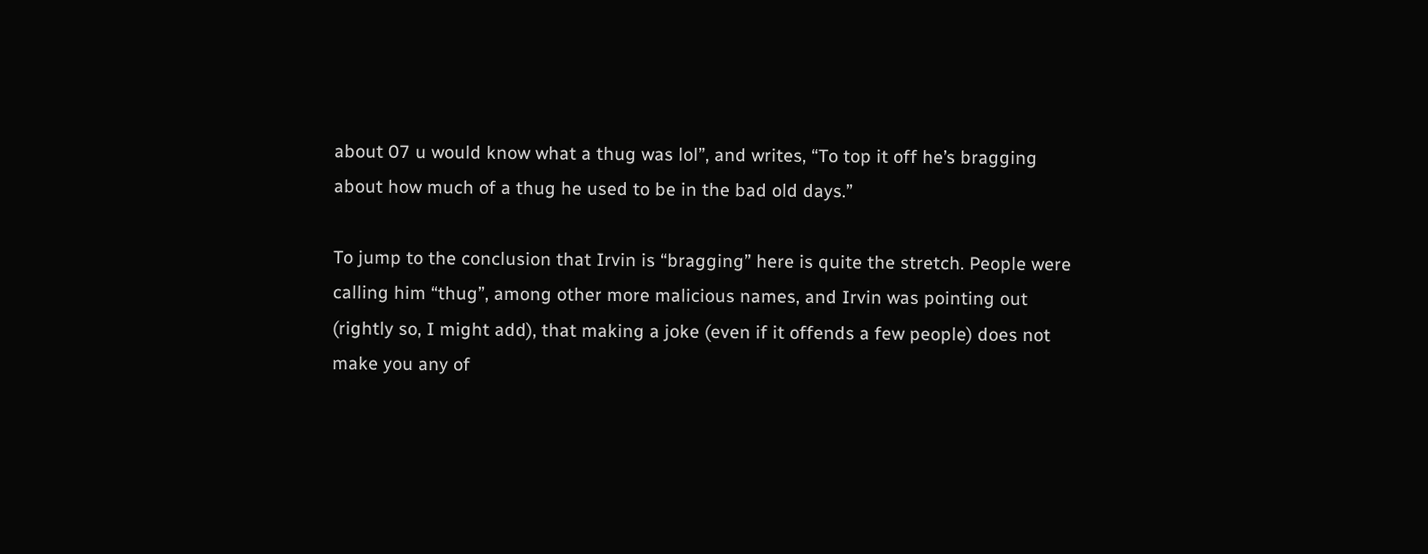about 07 u would know what a thug was lol”, and writes, “To top it off he’s bragging about how much of a thug he used to be in the bad old days.”

To jump to the conclusion that Irvin is “bragging” here is quite the stretch. People were calling him “thug”, among other more malicious names, and Irvin was pointing out (rightly so, I might add), that making a joke (even if it offends a few people) does not make you any of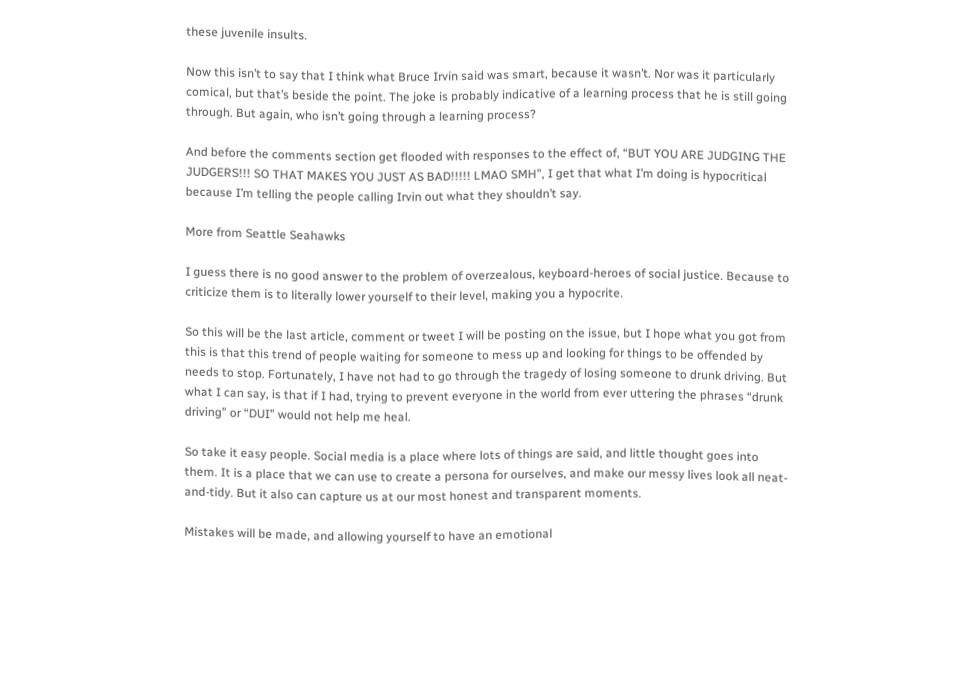these juvenile insults.

Now this isn’t to say that I think what Bruce Irvin said was smart, because it wasn’t. Nor was it particularly comical, but that’s beside the point. The joke is probably indicative of a learning process that he is still going through. But again, who isn’t going through a learning process?

And before the comments section get flooded with responses to the effect of, “BUT YOU ARE JUDGING THE JUDGERS!!! SO THAT MAKES YOU JUST AS BAD!!!!! LMAO SMH”, I get that what I’m doing is hypocritical because I’m telling the people calling Irvin out what they shouldn’t say.

More from Seattle Seahawks

I guess there is no good answer to the problem of overzealous, keyboard-heroes of social justice. Because to criticize them is to literally lower yourself to their level, making you a hypocrite.

So this will be the last article, comment or tweet I will be posting on the issue, but I hope what you got from this is that this trend of people waiting for someone to mess up and looking for things to be offended by needs to stop. Fortunately, I have not had to go through the tragedy of losing someone to drunk driving. But what I can say, is that if I had, trying to prevent everyone in the world from ever uttering the phrases “drunk driving” or “DUI” would not help me heal.

So take it easy people. Social media is a place where lots of things are said, and little thought goes into them. It is a place that we can use to create a persona for ourselves, and make our messy lives look all neat-and-tidy. But it also can capture us at our most honest and transparent moments.

Mistakes will be made, and allowing yourself to have an emotional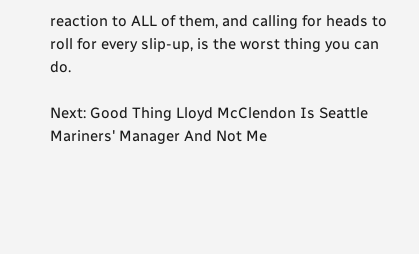reaction to ALL of them, and calling for heads to roll for every slip-up, is the worst thing you can do.

Next: Good Thing Lloyd McClendon Is Seattle Mariners' Manager And Not Me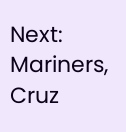Next: Mariners, Cruz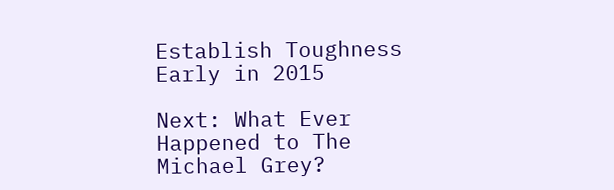Establish Toughness Early in 2015

Next: What Ever Happened to The Michael Grey?